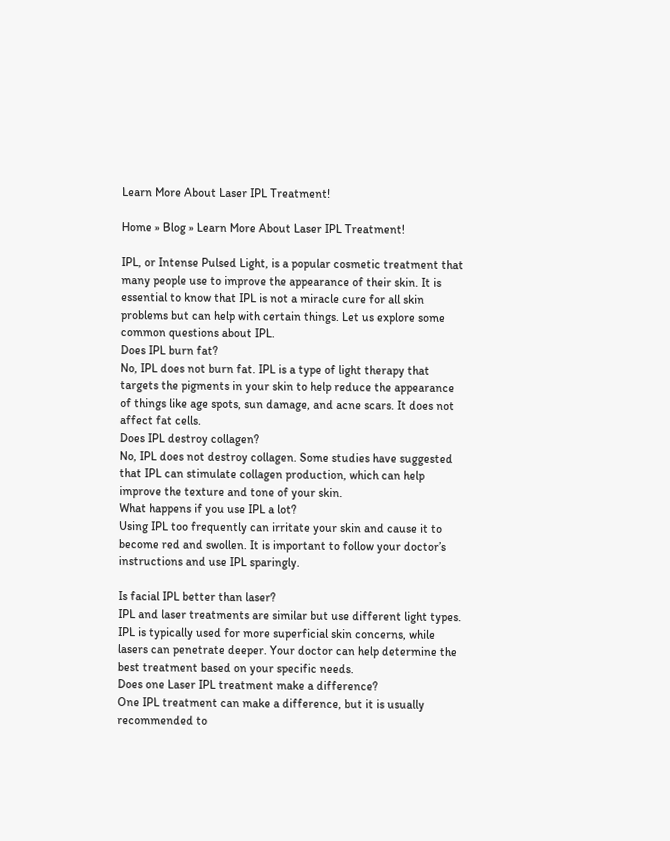Learn More About Laser IPL Treatment!

Home » Blog » Learn More About Laser IPL Treatment!

IPL, or Intense Pulsed Light, is a popular cosmetic treatment that many people use to improve the appearance of their skin. It is essential to know that IPL is not a miracle cure for all skin problems but can help with certain things. Let us explore some common questions about IPL.
Does IPL burn fat?
No, IPL does not burn fat. IPL is a type of light therapy that targets the pigments in your skin to help reduce the appearance of things like age spots, sun damage, and acne scars. It does not affect fat cells.
Does IPL destroy collagen?
No, IPL does not destroy collagen. Some studies have suggested that IPL can stimulate collagen production, which can help improve the texture and tone of your skin.
What happens if you use IPL a lot?
Using IPL too frequently can irritate your skin and cause it to become red and swollen. It is important to follow your doctor’s instructions and use IPL sparingly.

Is facial IPL better than laser?
IPL and laser treatments are similar but use different light types. IPL is typically used for more superficial skin concerns, while lasers can penetrate deeper. Your doctor can help determine the best treatment based on your specific needs.
Does one Laser IPL treatment make a difference?
One IPL treatment can make a difference, but it is usually recommended to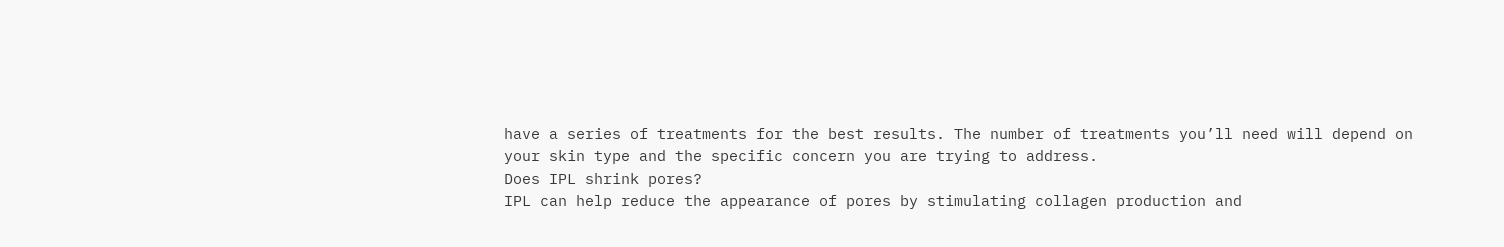have a series of treatments for the best results. The number of treatments you’ll need will depend on your skin type and the specific concern you are trying to address.
Does IPL shrink pores?
IPL can help reduce the appearance of pores by stimulating collagen production and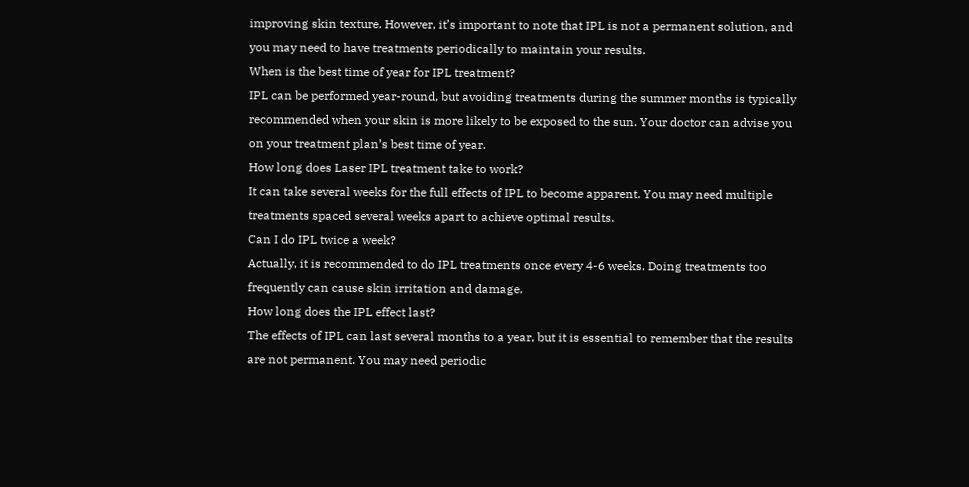improving skin texture. However, it’s important to note that IPL is not a permanent solution, and you may need to have treatments periodically to maintain your results.
When is the best time of year for IPL treatment?
IPL can be performed year-round, but avoiding treatments during the summer months is typically recommended when your skin is more likely to be exposed to the sun. Your doctor can advise you on your treatment plan’s best time of year.
How long does Laser IPL treatment take to work?
It can take several weeks for the full effects of IPL to become apparent. You may need multiple treatments spaced several weeks apart to achieve optimal results.
Can I do IPL twice a week?
Actually, it is recommended to do IPL treatments once every 4-6 weeks. Doing treatments too frequently can cause skin irritation and damage.
How long does the IPL effect last?
The effects of IPL can last several months to a year, but it is essential to remember that the results are not permanent. You may need periodic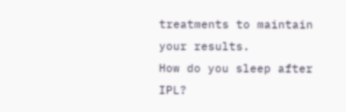treatments to maintain your results.
How do you sleep after IPL?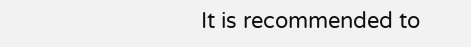It is recommended to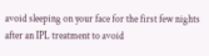avoid sleeping on your face for the first few nights after an IPL treatment to avoid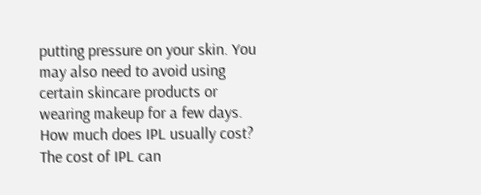putting pressure on your skin. You may also need to avoid using certain skincare products or wearing makeup for a few days.
How much does IPL usually cost?
The cost of IPL can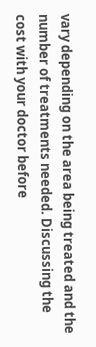vary depending on the area being treated and the number of treatments needed. Discussing the cost with your doctor before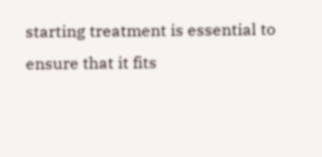starting treatment is essential to ensure that it fits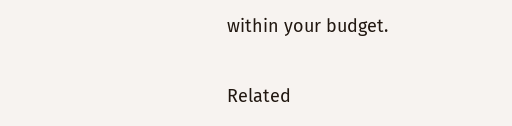within your budget.

Related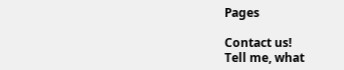Pages

Contact us!
Tell me, what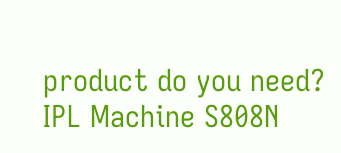product do you need?
IPL Machine S808N